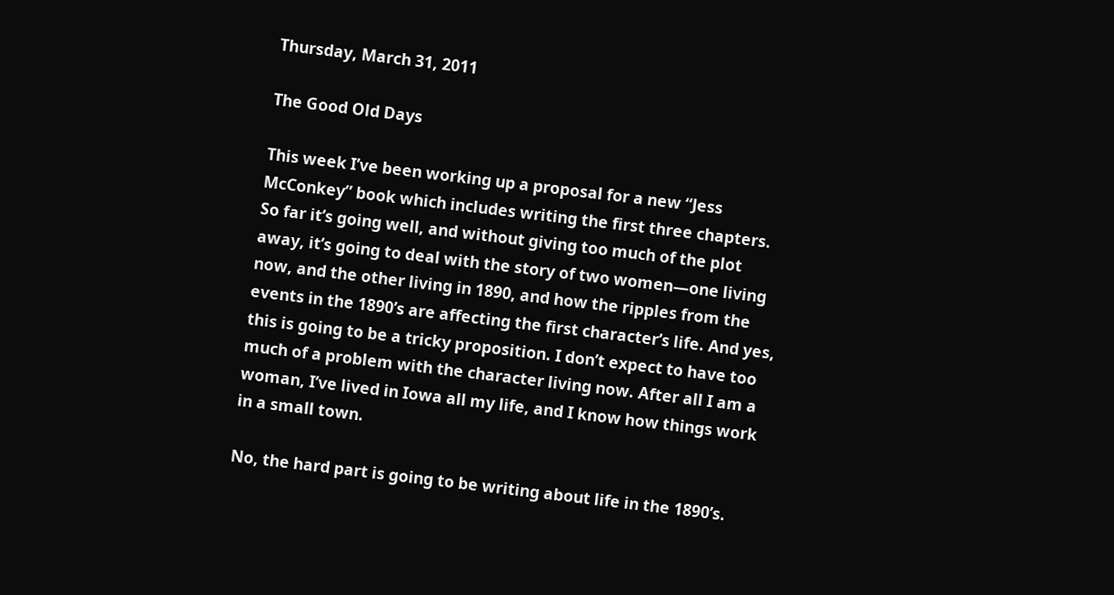Thursday, March 31, 2011

The Good Old Days

This week I’ve been working up a proposal for a new “Jess McConkey” book which includes writing the first three chapters. So far it’s going well, and without giving too much of the plot away, it’s going to deal with the story of two women—one living now, and the other living in 1890, and how the ripples from the events in the 1890’s are affecting the first character’s life. And yes, this is going to be a tricky proposition. I don’t expect to have too much of a problem with the character living now. After all I am a woman, I’ve lived in Iowa all my life, and I know how things work in a small town.

No, the hard part is going to be writing about life in the 1890’s.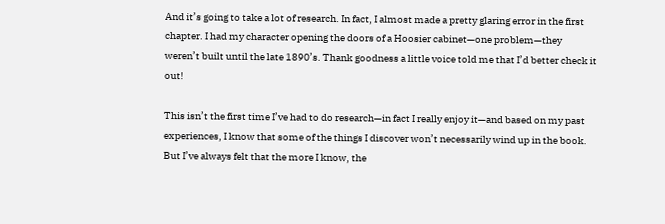And it’s going to take a lot of research. In fact, I almost made a pretty glaring error in the first chapter. I had my character opening the doors of a Hoosier cabinet—one problem—they weren’t built until the late 1890’s. Thank goodness a little voice told me that I’d better check it out!

This isn’t the first time I’ve had to do research—in fact I really enjoy it—and based on my past experiences, I know that some of the things I discover won’t necessarily wind up in the book. But I’ve always felt that the more I know, the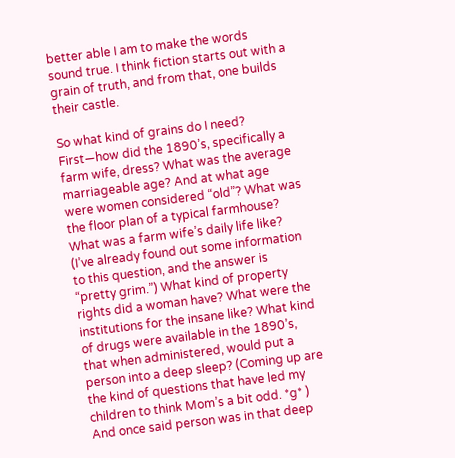better able I am to make the words sound true. I think fiction starts out with a grain of truth, and from that, one builds their castle.

So what kind of grains do I need? First—how did the 1890’s, specifically a farm wife, dress? What was the average marriageable age? And at what age were women considered “old”? What was the floor plan of a typical farmhouse? What was a farm wife’s daily life like? (I’ve already found out some information to this question, and the answer is “pretty grim.”) What kind of property rights did a woman have? What were the institutions for the insane like? What kind of drugs were available in the 1890’s, that when administered, would put a person into a deep sleep? (Coming up are the kind of questions that have led my children to think Mom’s a bit odd. *g* ) And once said person was in that deep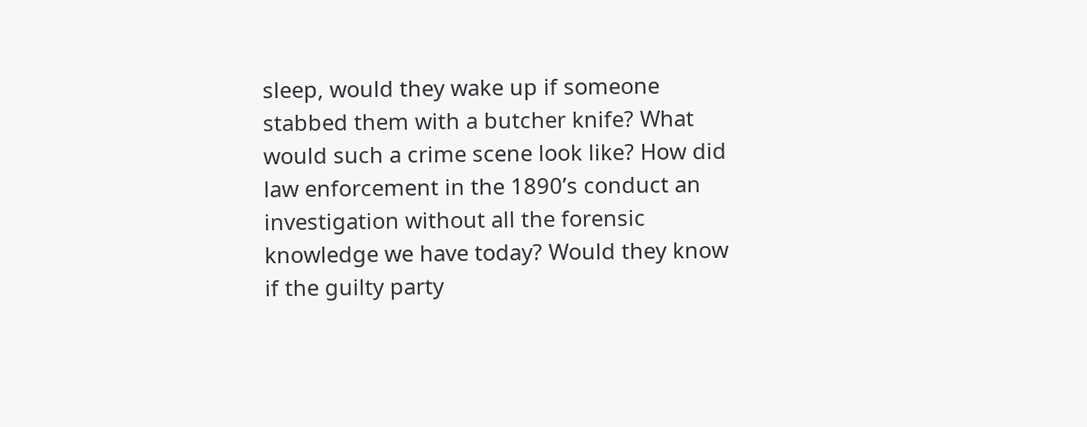sleep, would they wake up if someone stabbed them with a butcher knife? What would such a crime scene look like? How did law enforcement in the 1890’s conduct an investigation without all the forensic knowledge we have today? Would they know if the guilty party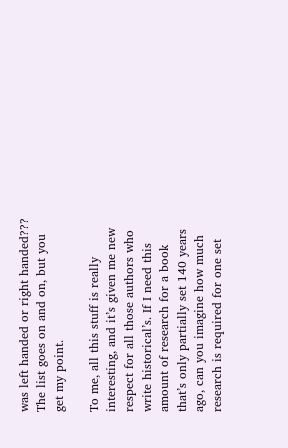was left handed or right handed??? The list goes on and on, but you get my point.

To me, all this stuff is really interesting, and it’s given me new respect for all those authors who write historical’s. If I need this amount of research for a book that’s only partially set 140 years ago, can you imagine how much research is required for one set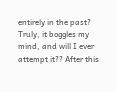entirely in the past? Truly, it boggles my mind, and will I ever attempt it?? After this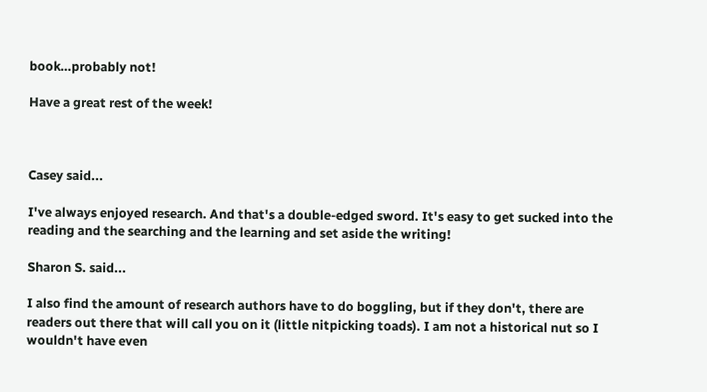book…probably not!

Have a great rest of the week!



Casey said...

I've always enjoyed research. And that's a double-edged sword. It's easy to get sucked into the reading and the searching and the learning and set aside the writing!

Sharon S. said...

I also find the amount of research authors have to do boggling, but if they don't, there are readers out there that will call you on it (little nitpicking toads). I am not a historical nut so I wouldn't have even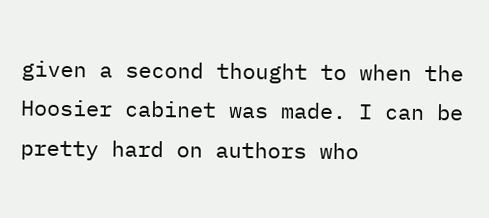given a second thought to when the Hoosier cabinet was made. I can be pretty hard on authors who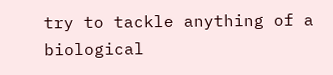try to tackle anything of a biological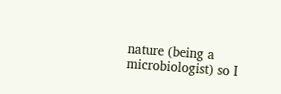nature (being a microbiologist) so I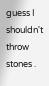guess I shouldn't throw stones .